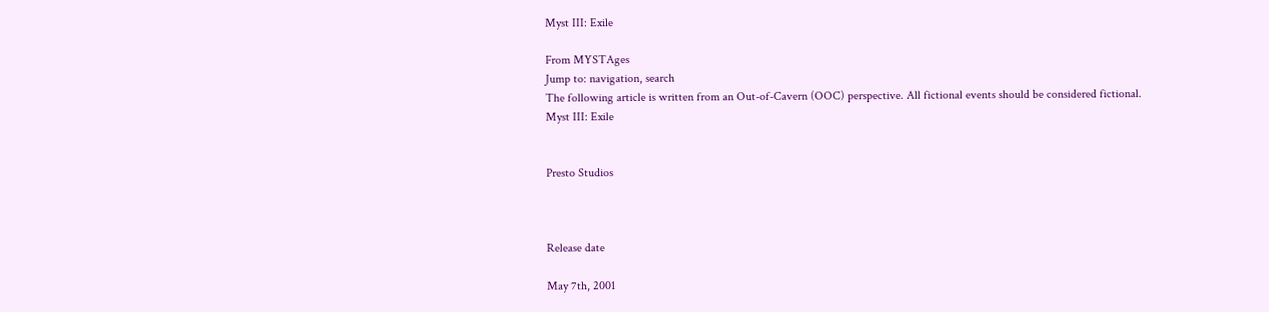Myst III: Exile

From MYSTAges
Jump to: navigation, search
The following article is written from an Out-of-Cavern (OOC) perspective. All fictional events should be considered fictional.
Myst III: Exile


Presto Studios



Release date

May 7th, 2001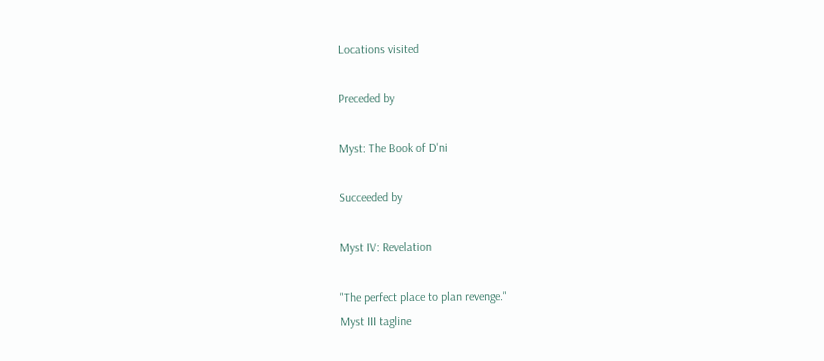Locations visited

Preceded by

Myst: The Book of D'ni

Succeeded by

Myst IV: Revelation

"The perfect place to plan revenge."
Myst III tagline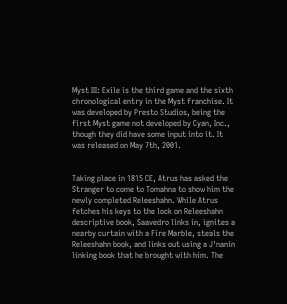Myst III: Exile is the third game and the sixth chronological entry in the Myst franchise. It was developed by Presto Studios, being the first Myst game not developed by Cyan, Inc., though they did have some input into it. It was released on May 7th, 2001.


Taking place in 1815 CE, Atrus has asked the Stranger to come to Tomahna to show him the newly completed Releeshahn. While Atrus fetches his keys to the lock on Releeshahn descriptive book, Saavedro links in, ignites a nearby curtain with a Fire Marble, steals the Releeshahn book, and links out using a J'nanin linking book that he brought with him. The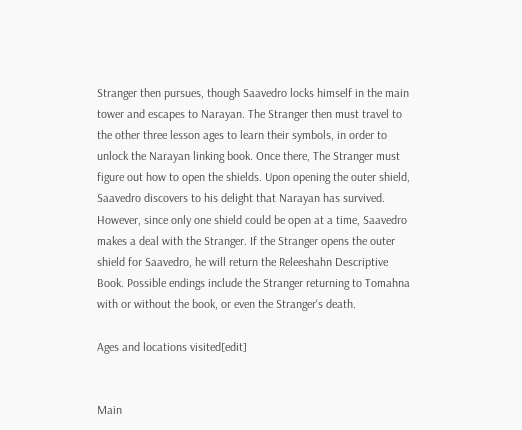Stranger then pursues, though Saavedro locks himself in the main tower and escapes to Narayan. The Stranger then must travel to the other three lesson ages to learn their symbols, in order to unlock the Narayan linking book. Once there, The Stranger must figure out how to open the shields. Upon opening the outer shield, Saavedro discovers to his delight that Narayan has survived. However, since only one shield could be open at a time, Saavedro makes a deal with the Stranger. If the Stranger opens the outer shield for Saavedro, he will return the Releeshahn Descriptive Book. Possible endings include the Stranger returning to Tomahna with or without the book, or even the Stranger's death.

Ages and locations visited[edit]


Main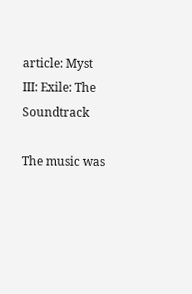article: Myst III: Exile: The Soundtrack

The music was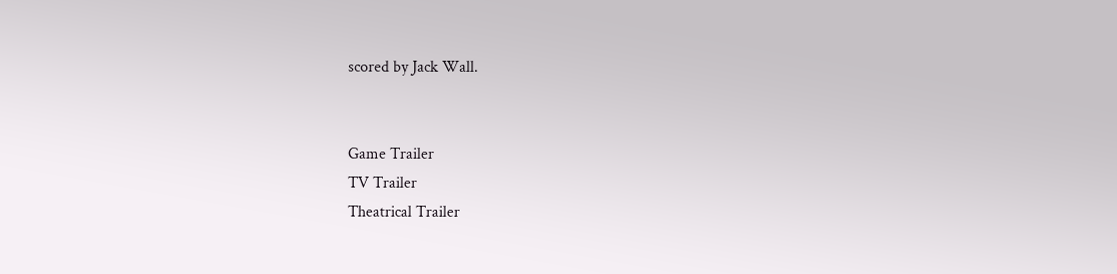scored by Jack Wall.


Game Trailer
TV Trailer
Theatrical Trailer